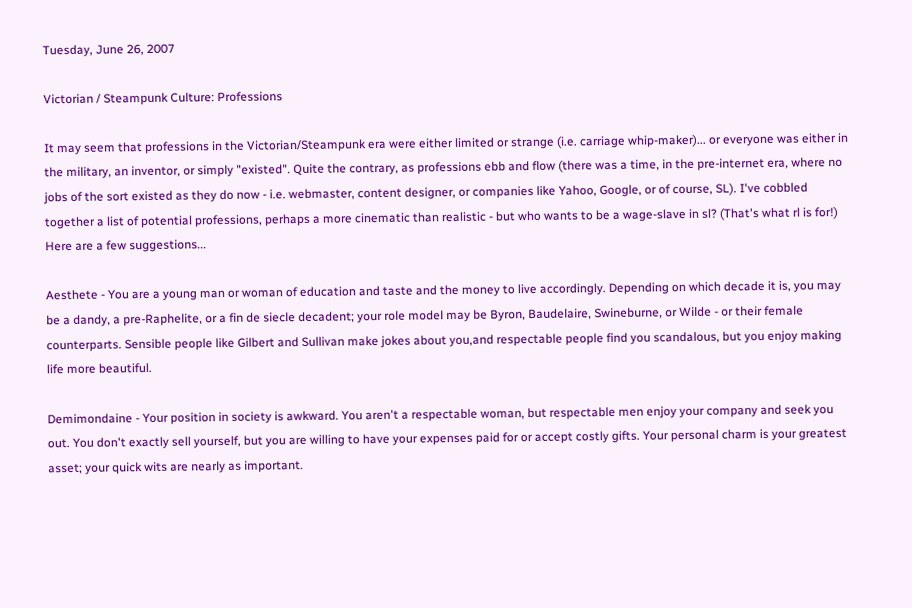Tuesday, June 26, 2007

Victorian / Steampunk Culture: Professions

It may seem that professions in the Victorian/Steampunk era were either limited or strange (i.e. carriage whip-maker)... or everyone was either in the military, an inventor, or simply "existed". Quite the contrary, as professions ebb and flow (there was a time, in the pre-internet era, where no jobs of the sort existed as they do now - i.e. webmaster, content designer, or companies like Yahoo, Google, or of course, SL). I've cobbled together a list of potential professions, perhaps a more cinematic than realistic - but who wants to be a wage-slave in sl? (That's what rl is for!) Here are a few suggestions...

Aesthete - You are a young man or woman of education and taste and the money to live accordingly. Depending on which decade it is, you may be a dandy, a pre-Raphelite, or a fin de siecle decadent; your role model may be Byron, Baudelaire, Swineburne, or Wilde - or their female counterparts. Sensible people like Gilbert and Sullivan make jokes about you,and respectable people find you scandalous, but you enjoy making life more beautiful.

Demimondaine - Your position in society is awkward. You aren't a respectable woman, but respectable men enjoy your company and seek you out. You don't exactly sell yourself, but you are willing to have your expenses paid for or accept costly gifts. Your personal charm is your greatest asset; your quick wits are nearly as important.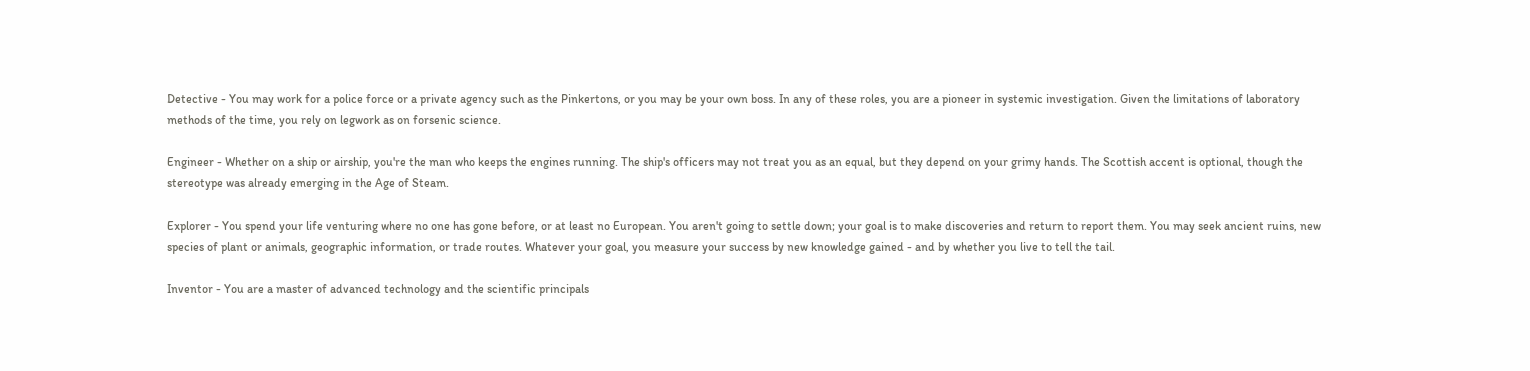Detective - You may work for a police force or a private agency such as the Pinkertons, or you may be your own boss. In any of these roles, you are a pioneer in systemic investigation. Given the limitations of laboratory methods of the time, you rely on legwork as on forsenic science.

Engineer - Whether on a ship or airship, you're the man who keeps the engines running. The ship's officers may not treat you as an equal, but they depend on your grimy hands. The Scottish accent is optional, though the stereotype was already emerging in the Age of Steam.

Explorer - You spend your life venturing where no one has gone before, or at least no European. You aren't going to settle down; your goal is to make discoveries and return to report them. You may seek ancient ruins, new species of plant or animals, geographic information, or trade routes. Whatever your goal, you measure your success by new knowledge gained - and by whether you live to tell the tail.

Inventor - You are a master of advanced technology and the scientific principals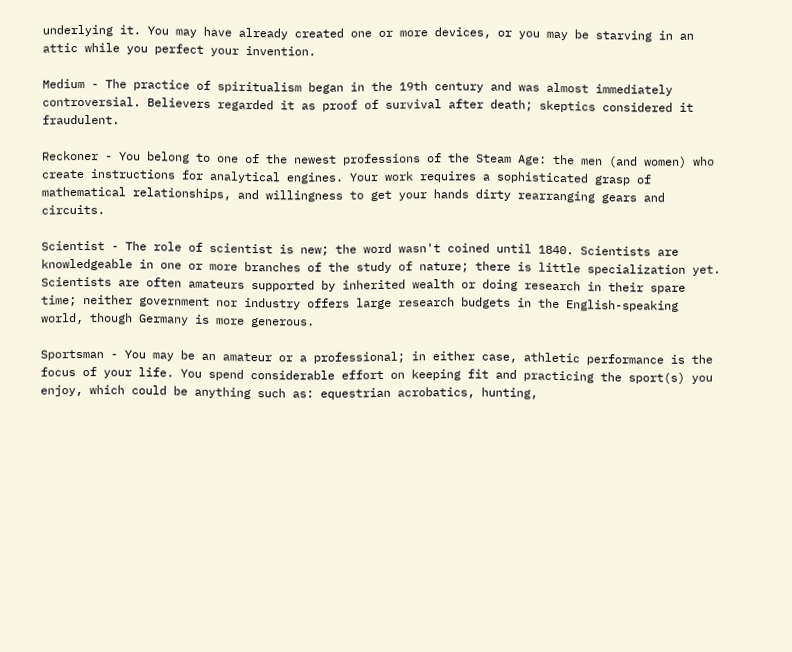underlying it. You may have already created one or more devices, or you may be starving in an attic while you perfect your invention.

Medium - The practice of spiritualism began in the 19th century and was almost immediately controversial. Believers regarded it as proof of survival after death; skeptics considered it fraudulent.

Reckoner - You belong to one of the newest professions of the Steam Age: the men (and women) who create instructions for analytical engines. Your work requires a sophisticated grasp of mathematical relationships, and willingness to get your hands dirty rearranging gears and circuits.

Scientist - The role of scientist is new; the word wasn't coined until 1840. Scientists are knowledgeable in one or more branches of the study of nature; there is little specialization yet. Scientists are often amateurs supported by inherited wealth or doing research in their spare time; neither government nor industry offers large research budgets in the English-speaking world, though Germany is more generous.

Sportsman - You may be an amateur or a professional; in either case, athletic performance is the focus of your life. You spend considerable effort on keeping fit and practicing the sport(s) you enjoy, which could be anything such as: equestrian acrobatics, hunting,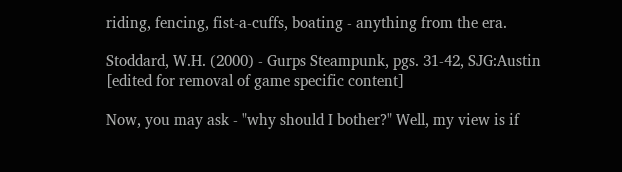riding, fencing, fist-a-cuffs, boating - anything from the era.

Stoddard, W.H. (2000) - Gurps Steampunk, pgs. 31-42, SJG:Austin
[edited for removal of game specific content]

Now, you may ask - "why should I bother?" Well, my view is if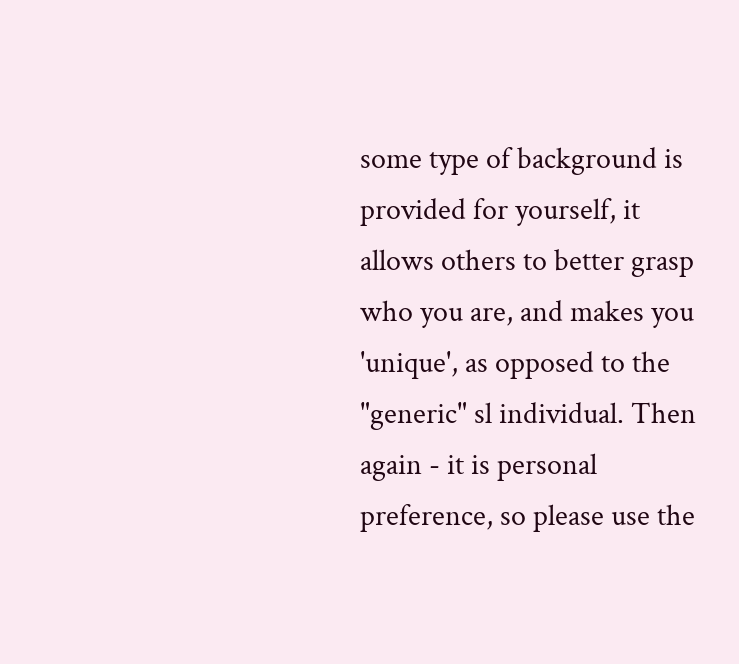some type of background is provided for yourself, it allows others to better grasp who you are, and makes you 'unique', as opposed to the "generic" sl individual. Then again - it is personal preference, so please use the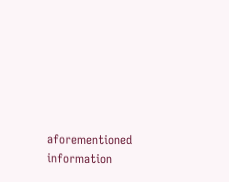aforementioned information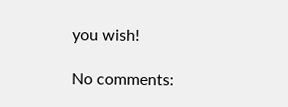you wish!

No comments: